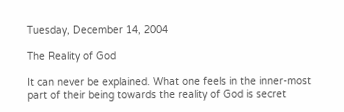Tuesday, December 14, 2004

The Reality of God

It can never be explained. What one feels in the inner-most part of their being towards the reality of God is secret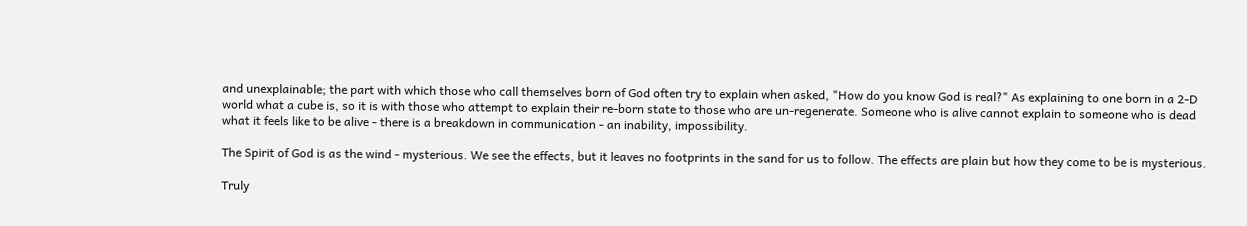and unexplainable; the part with which those who call themselves born of God often try to explain when asked, "How do you know God is real?" As explaining to one born in a 2-D world what a cube is, so it is with those who attempt to explain their re-born state to those who are un-regenerate. Someone who is alive cannot explain to someone who is dead what it feels like to be alive - there is a breakdown in communication - an inability, impossibility.

The Spirit of God is as the wind - mysterious. We see the effects, but it leaves no footprints in the sand for us to follow. The effects are plain but how they come to be is mysterious.

Truly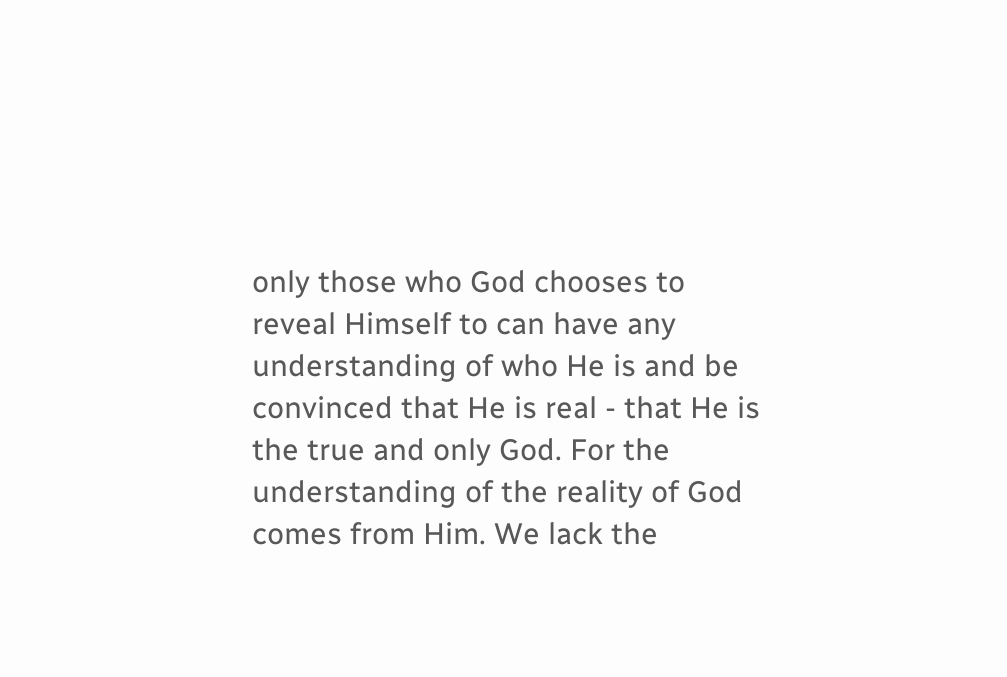only those who God chooses to reveal Himself to can have any understanding of who He is and be convinced that He is real - that He is the true and only God. For the understanding of the reality of God comes from Him. We lack the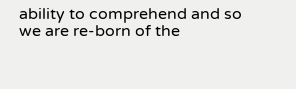ability to comprehend and so we are re-born of the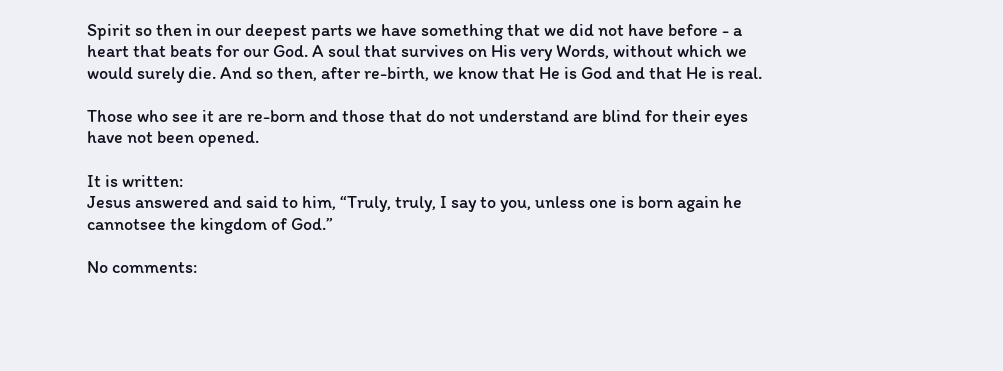Spirit so then in our deepest parts we have something that we did not have before - a heart that beats for our God. A soul that survives on His very Words, without which we would surely die. And so then, after re-birth, we know that He is God and that He is real.

Those who see it are re-born and those that do not understand are blind for their eyes have not been opened.

It is written:
Jesus answered and said to him, “Truly, truly, I say to you, unless one is born again he cannotsee the kingdom of God.”

No comments: